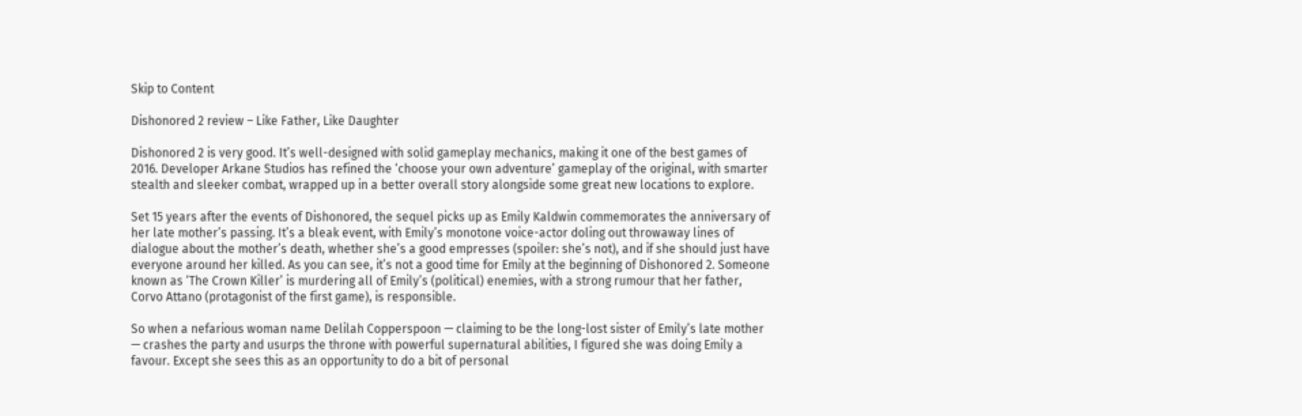Skip to Content

Dishonored 2 review – Like Father, Like Daughter

Dishonored 2 is very good. It’s well-designed with solid gameplay mechanics, making it one of the best games of 2016. Developer Arkane Studios has refined the ‘choose your own adventure’ gameplay of the original, with smarter stealth and sleeker combat, wrapped up in a better overall story alongside some great new locations to explore.

Set 15 years after the events of Dishonored, the sequel picks up as Emily Kaldwin commemorates the anniversary of her late mother’s passing. It’s a bleak event, with Emily’s monotone voice-actor doling out throwaway lines of dialogue about the mother’s death, whether she’s a good empresses (spoiler: she’s not), and if she should just have everyone around her killed. As you can see, it’s not a good time for Emily at the beginning of Dishonored 2. Someone known as ‘The Crown Killer’ is murdering all of Emily’s (political) enemies, with a strong rumour that her father, Corvo Attano (protagonist of the first game), is responsible.

So when a nefarious woman name Delilah Copperspoon — claiming to be the long-lost sister of Emily’s late mother — crashes the party and usurps the throne with powerful supernatural abilities, I figured she was doing Emily a favour. Except she sees this as an opportunity to do a bit of personal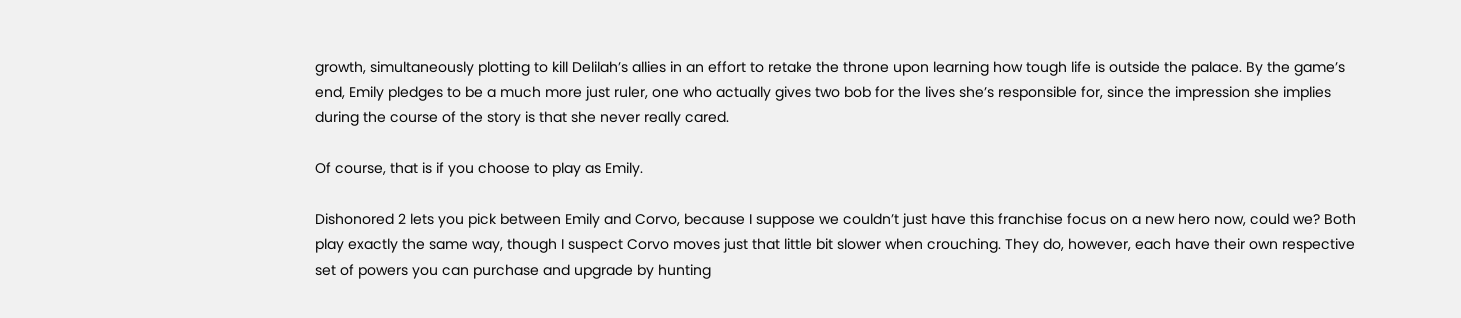growth, simultaneously plotting to kill Delilah’s allies in an effort to retake the throne upon learning how tough life is outside the palace. By the game’s end, Emily pledges to be a much more just ruler, one who actually gives two bob for the lives she’s responsible for, since the impression she implies during the course of the story is that she never really cared.

Of course, that is if you choose to play as Emily.

Dishonored 2 lets you pick between Emily and Corvo, because I suppose we couldn’t just have this franchise focus on a new hero now, could we? Both play exactly the same way, though I suspect Corvo moves just that little bit slower when crouching. They do, however, each have their own respective set of powers you can purchase and upgrade by hunting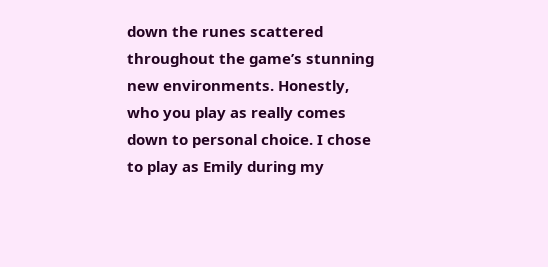down the runes scattered throughout the game’s stunning new environments. Honestly, who you play as really comes down to personal choice. I chose to play as Emily during my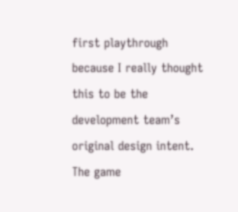first playthrough because I really thought this to be the development team’s original design intent. The game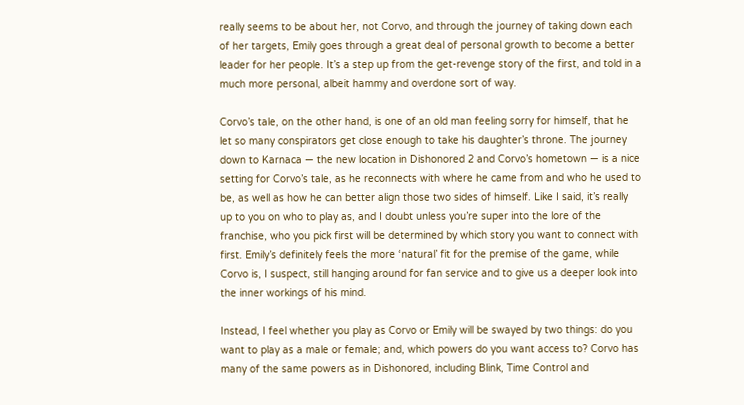really seems to be about her, not Corvo, and through the journey of taking down each of her targets, Emily goes through a great deal of personal growth to become a better leader for her people. It’s a step up from the get-revenge story of the first, and told in a much more personal, albeit hammy and overdone sort of way.

Corvo’s tale, on the other hand, is one of an old man feeling sorry for himself, that he let so many conspirators get close enough to take his daughter’s throne. The journey down to Karnaca — the new location in Dishonored 2 and Corvo’s hometown — is a nice setting for Corvo’s tale, as he reconnects with where he came from and who he used to be, as well as how he can better align those two sides of himself. Like I said, it’s really up to you on who to play as, and I doubt unless you’re super into the lore of the franchise, who you pick first will be determined by which story you want to connect with first. Emily’s definitely feels the more ‘natural’ fit for the premise of the game, while Corvo is, I suspect, still hanging around for fan service and to give us a deeper look into the inner workings of his mind.

Instead, I feel whether you play as Corvo or Emily will be swayed by two things: do you want to play as a male or female; and, which powers do you want access to? Corvo has many of the same powers as in Dishonored, including Blink, Time Control and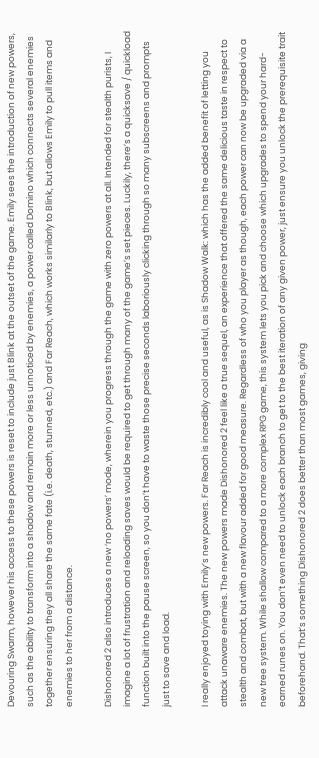Devouring Swarm, however his access to these powers is reset to include just Blink at the outset of the game. Emily sees the introduction of new powers, such as the ability to transform into a shadow and remain more or less unnoticed by enemies, a power called Domino which connects several enemies together ensuring they all share the same fate (i.e. death, stunned, etc.) and Far Reach, which works similarly to Blink, but allows Emily to pull items and enemies to her from a distance.

Dishonored 2 also introduces a new ‘no powers’ mode, wherein you progress through the game with zero powers at all. Intended for stealth purists, I imagine a lot of frustration and reloading saves would be required to get through many of the game’s set pieces. Luckily, there’s a quicksave / quickload function built into the pause screen, so you don’t have to waste those precise seconds laboriously clicking through so many subscreens and prompts just to save and load.

I really enjoyed toying with Emily’s new powers. Far Reach is incredibly cool and useful, as is Shadow Walk: which has the added benefit of letting you attack unaware enemies. The new powers made Dishonored 2 feel like a true sequel, an experience that offered the same delicious taste in respect to stealth and combat, but with a new flavour added for good measure. Regardless of who you player as though, each power can now be upgraded via a new tree system. While shallow compared to a more complex RPG game, this system lets you pick and choose which upgrades to spend your hard-earned runes on. You don’t even need to unlock each branch to get to the best iteration of any given power, just ensure you unlock the prerequisite trait beforehand. That’s something Dishonored 2 does better than most games, giving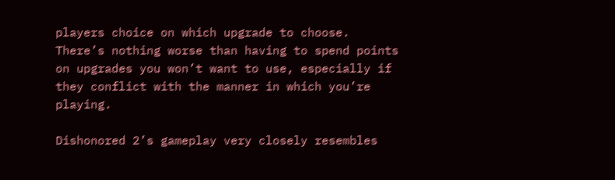players choice on which upgrade to choose. There’s nothing worse than having to spend points on upgrades you won’t want to use, especially if they conflict with the manner in which you’re playing.

Dishonored 2’s gameplay very closely resembles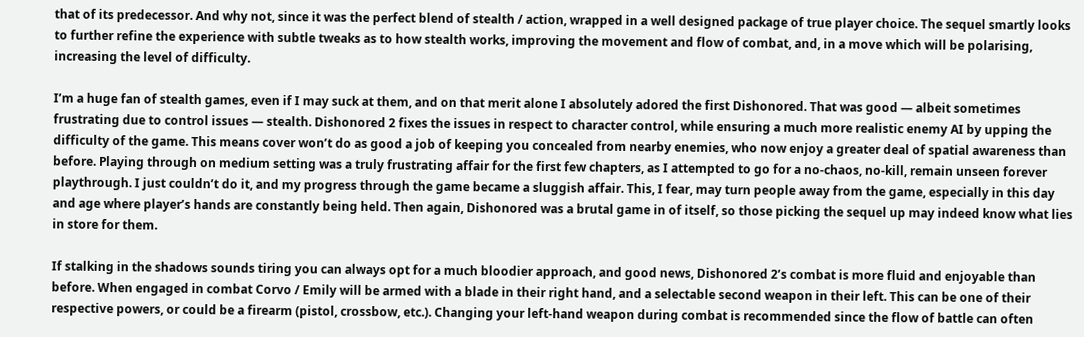that of its predecessor. And why not, since it was the perfect blend of stealth / action, wrapped in a well designed package of true player choice. The sequel smartly looks to further refine the experience with subtle tweaks as to how stealth works, improving the movement and flow of combat, and, in a move which will be polarising, increasing the level of difficulty.

I’m a huge fan of stealth games, even if I may suck at them, and on that merit alone I absolutely adored the first Dishonored. That was good — albeit sometimes frustrating due to control issues — stealth. Dishonored 2 fixes the issues in respect to character control, while ensuring a much more realistic enemy AI by upping the difficulty of the game. This means cover won’t do as good a job of keeping you concealed from nearby enemies, who now enjoy a greater deal of spatial awareness than before. Playing through on medium setting was a truly frustrating affair for the first few chapters, as I attempted to go for a no-chaos, no-kill, remain unseen forever playthrough. I just couldn’t do it, and my progress through the game became a sluggish affair. This, I fear, may turn people away from the game, especially in this day and age where player’s hands are constantly being held. Then again, Dishonored was a brutal game in of itself, so those picking the sequel up may indeed know what lies in store for them.

If stalking in the shadows sounds tiring you can always opt for a much bloodier approach, and good news, Dishonored 2’s combat is more fluid and enjoyable than before. When engaged in combat Corvo / Emily will be armed with a blade in their right hand, and a selectable second weapon in their left. This can be one of their respective powers, or could be a firearm (pistol, crossbow, etc.). Changing your left-hand weapon during combat is recommended since the flow of battle can often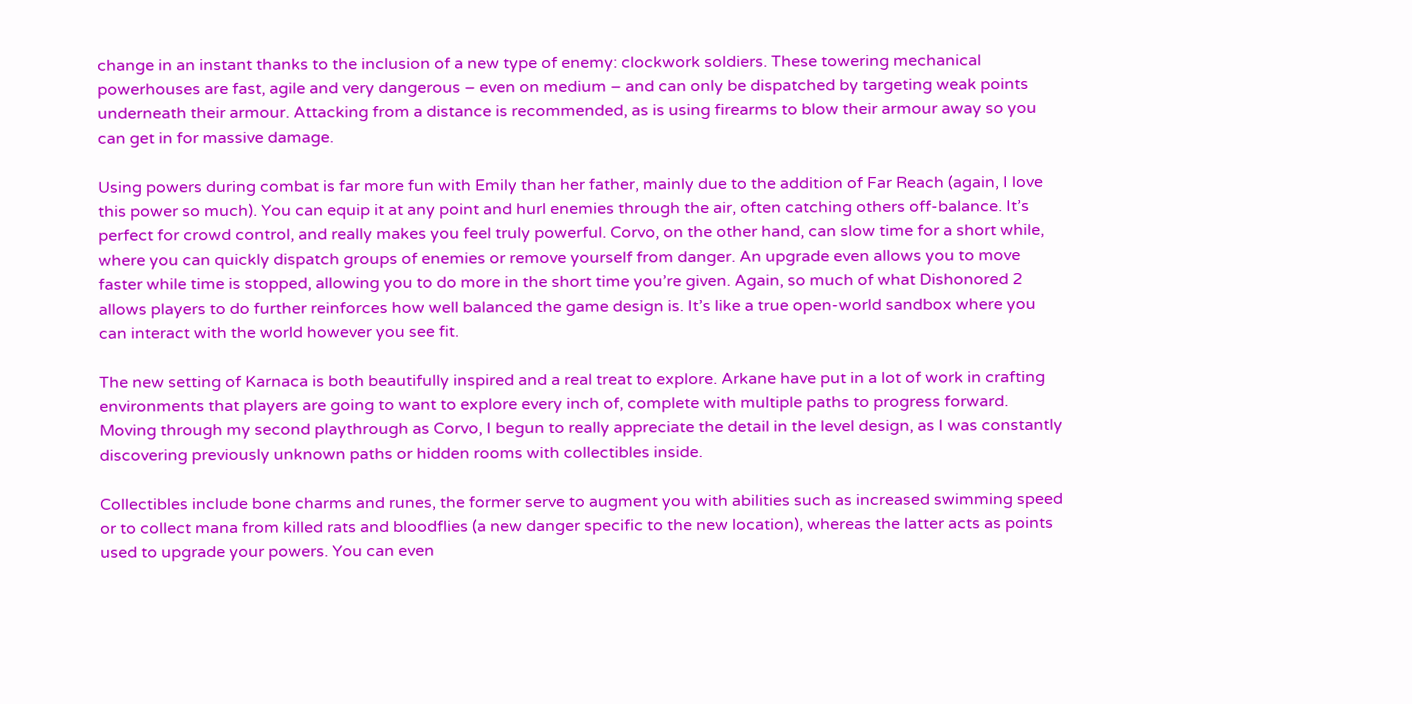change in an instant thanks to the inclusion of a new type of enemy: clockwork soldiers. These towering mechanical powerhouses are fast, agile and very dangerous – even on medium – and can only be dispatched by targeting weak points underneath their armour. Attacking from a distance is recommended, as is using firearms to blow their armour away so you can get in for massive damage.

Using powers during combat is far more fun with Emily than her father, mainly due to the addition of Far Reach (again, I love this power so much). You can equip it at any point and hurl enemies through the air, often catching others off-balance. It’s perfect for crowd control, and really makes you feel truly powerful. Corvo, on the other hand, can slow time for a short while, where you can quickly dispatch groups of enemies or remove yourself from danger. An upgrade even allows you to move faster while time is stopped, allowing you to do more in the short time you’re given. Again, so much of what Dishonored 2 allows players to do further reinforces how well balanced the game design is. It’s like a true open-world sandbox where you can interact with the world however you see fit.

The new setting of Karnaca is both beautifully inspired and a real treat to explore. Arkane have put in a lot of work in crafting environments that players are going to want to explore every inch of, complete with multiple paths to progress forward. Moving through my second playthrough as Corvo, I begun to really appreciate the detail in the level design, as I was constantly discovering previously unknown paths or hidden rooms with collectibles inside.

Collectibles include bone charms and runes, the former serve to augment you with abilities such as increased swimming speed or to collect mana from killed rats and bloodflies (a new danger specific to the new location), whereas the latter acts as points used to upgrade your powers. You can even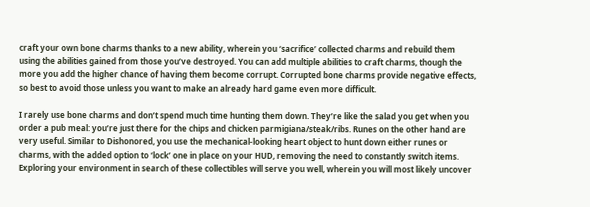craft your own bone charms thanks to a new ability, wherein you ‘sacrifice’ collected charms and rebuild them using the abilities gained from those you’ve destroyed. You can add multiple abilities to craft charms, though the more you add the higher chance of having them become corrupt. Corrupted bone charms provide negative effects, so best to avoid those unless you want to make an already hard game even more difficult.

I rarely use bone charms and don’t spend much time hunting them down. They’re like the salad you get when you order a pub meal: you’re just there for the chips and chicken parmigiana/steak/ribs. Runes on the other hand are very useful. Similar to Dishonored, you use the mechanical-looking heart object to hunt down either runes or charms, with the added option to ‘lock’ one in place on your HUD, removing the need to constantly switch items. Exploring your environment in search of these collectibles will serve you well, wherein you will most likely uncover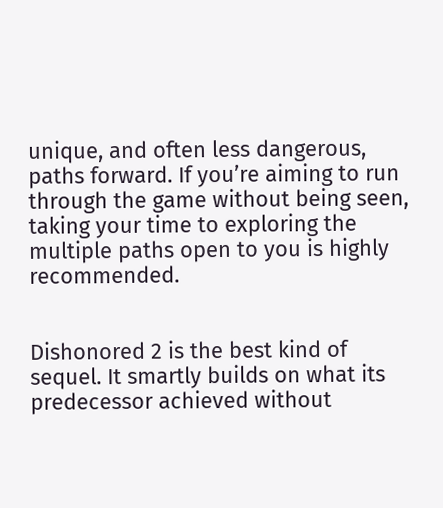unique, and often less dangerous, paths forward. If you’re aiming to run through the game without being seen, taking your time to exploring the multiple paths open to you is highly recommended.


Dishonored 2 is the best kind of sequel. It smartly builds on what its predecessor achieved without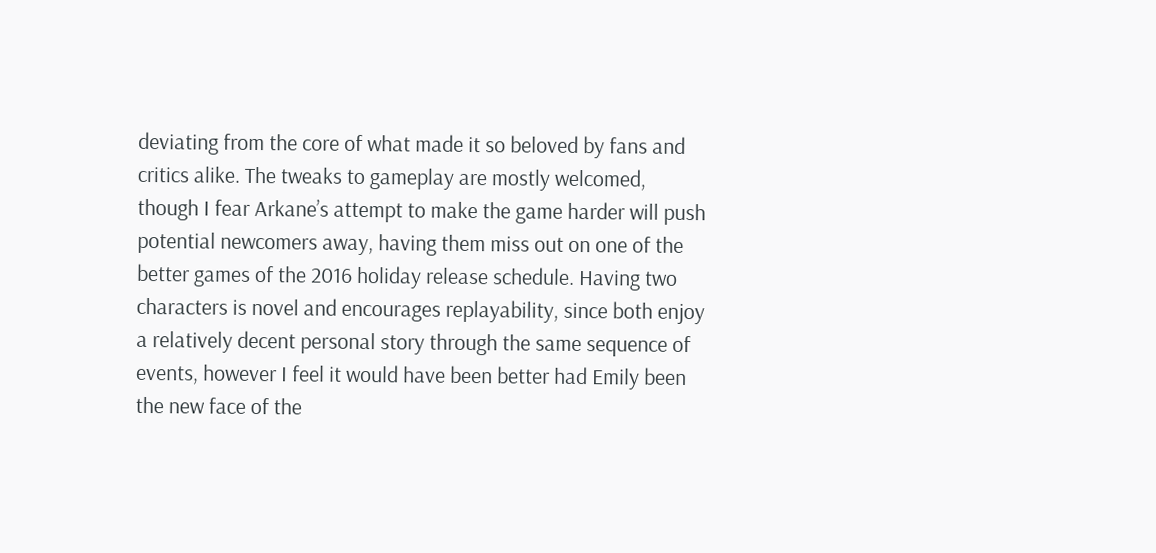deviating from the core of what made it so beloved by fans and critics alike. The tweaks to gameplay are mostly welcomed, though I fear Arkane’s attempt to make the game harder will push potential newcomers away, having them miss out on one of the better games of the 2016 holiday release schedule. Having two characters is novel and encourages replayability, since both enjoy a relatively decent personal story through the same sequence of events, however I feel it would have been better had Emily been the new face of the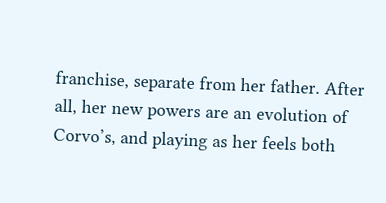franchise, separate from her father. After all, her new powers are an evolution of Corvo’s, and playing as her feels both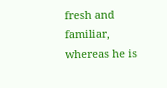fresh and familiar, whereas he is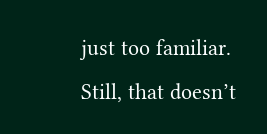just too familiar. Still, that doesn’t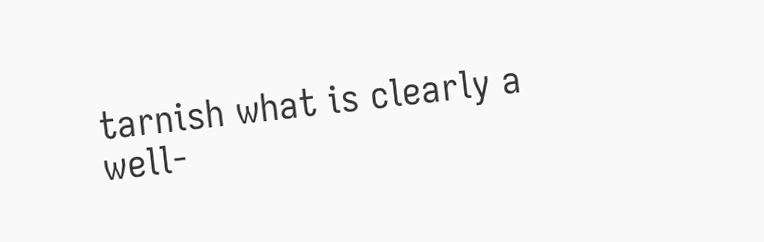tarnish what is clearly a well-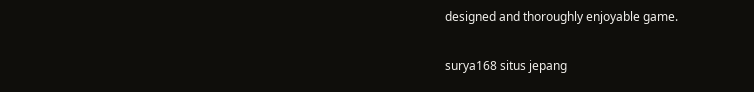designed and thoroughly enjoyable game.

surya168 situs jepang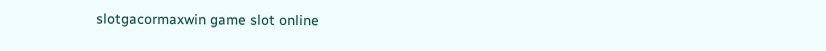slotgacormaxwin game slot online